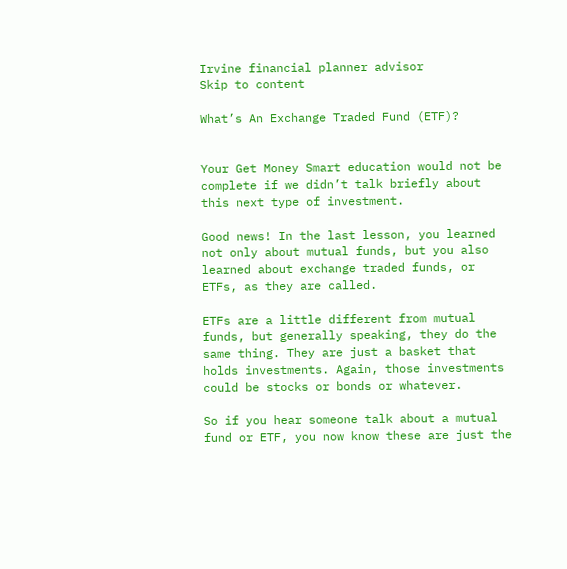Irvine financial planner advisor
Skip to content

What’s An Exchange Traded Fund (ETF)?


Your Get Money Smart education would not be complete if we didn’t talk briefly about this next type of investment.

Good news! In the last lesson, you learned not only about mutual funds, but you also learned about exchange traded funds, or ETFs, as they are called.

ETFs are a little different from mutual funds, but generally speaking, they do the same thing. They are just a basket that holds investments. Again, those investments could be stocks or bonds or whatever.

So if you hear someone talk about a mutual fund or ETF, you now know these are just the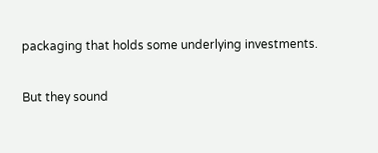packaging that holds some underlying investments.

But they sound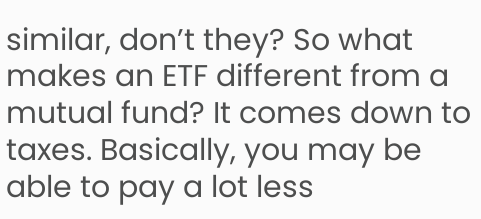similar, don’t they? So what makes an ETF different from a mutual fund? It comes down to taxes. Basically, you may be able to pay a lot less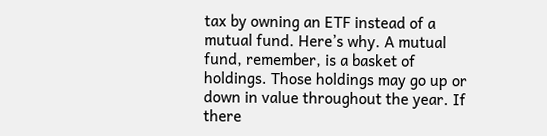tax by owning an ETF instead of a mutual fund. Here’s why. A mutual fund, remember, is a basket of holdings. Those holdings may go up or down in value throughout the year. If there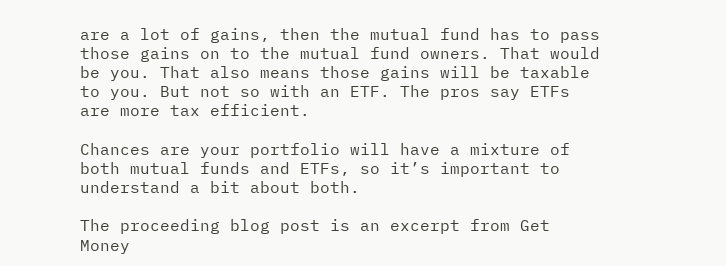are a lot of gains, then the mutual fund has to pass those gains on to the mutual fund owners. That would be you. That also means those gains will be taxable to you. But not so with an ETF. The pros say ETFs are more tax efficient.

Chances are your portfolio will have a mixture of both mutual funds and ETFs, so it’s important to understand a bit about both.

The proceeding blog post is an excerpt from Get Money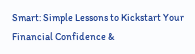Smart: Simple Lessons to Kickstart Your Financial Confidence &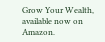Grow Your Wealth, available now on Amazon.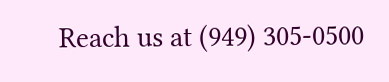Reach us at (949) 305-0500